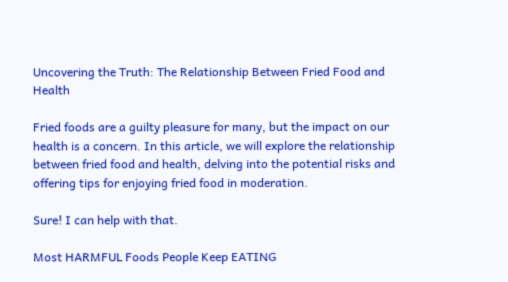Uncovering the Truth: The Relationship Between Fried Food and Health

Fried foods are a guilty pleasure for many, but the impact on our health is a concern. In this article, we will explore the relationship between fried food and health, delving into the potential risks and offering tips for enjoying fried food in moderation.

Sure! I can help with that.

Most HARMFUL Foods People Keep EATING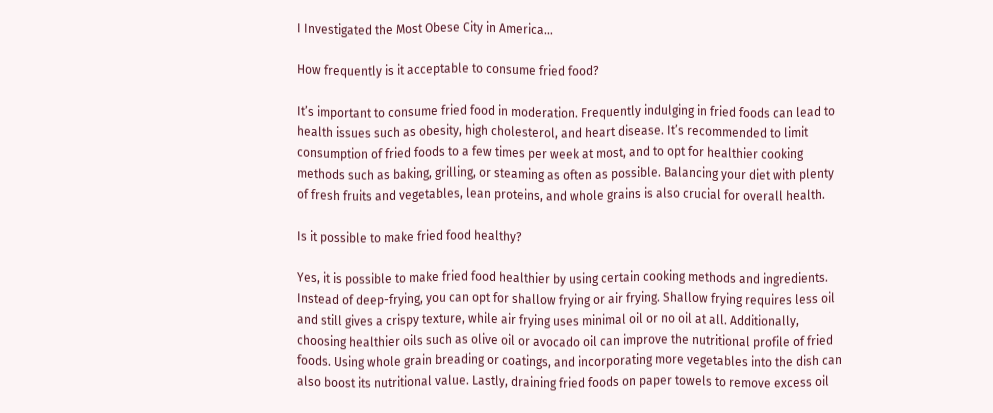I Investigated the Most Obese City in America…

How frequently is it acceptable to consume fried food?

It’s important to consume fried food in moderation. Frequently indulging in fried foods can lead to health issues such as obesity, high cholesterol, and heart disease. It’s recommended to limit consumption of fried foods to a few times per week at most, and to opt for healthier cooking methods such as baking, grilling, or steaming as often as possible. Balancing your diet with plenty of fresh fruits and vegetables, lean proteins, and whole grains is also crucial for overall health.

Is it possible to make fried food healthy?

Yes, it is possible to make fried food healthier by using certain cooking methods and ingredients. Instead of deep-frying, you can opt for shallow frying or air frying. Shallow frying requires less oil and still gives a crispy texture, while air frying uses minimal oil or no oil at all. Additionally, choosing healthier oils such as olive oil or avocado oil can improve the nutritional profile of fried foods. Using whole grain breading or coatings, and incorporating more vegetables into the dish can also boost its nutritional value. Lastly, draining fried foods on paper towels to remove excess oil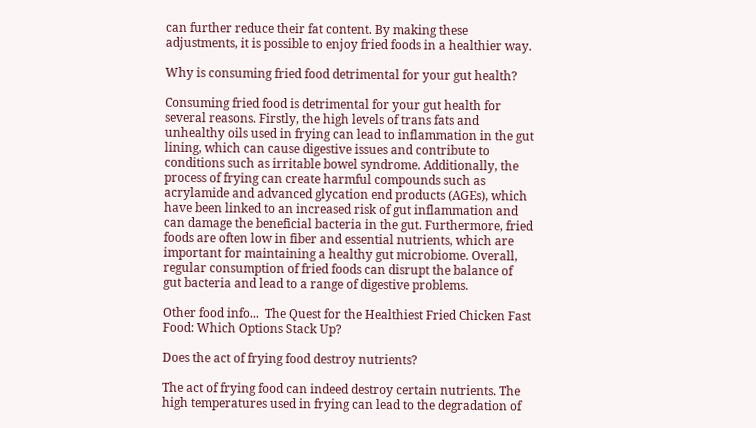can further reduce their fat content. By making these adjustments, it is possible to enjoy fried foods in a healthier way.

Why is consuming fried food detrimental for your gut health?

Consuming fried food is detrimental for your gut health for several reasons. Firstly, the high levels of trans fats and unhealthy oils used in frying can lead to inflammation in the gut lining, which can cause digestive issues and contribute to conditions such as irritable bowel syndrome. Additionally, the process of frying can create harmful compounds such as acrylamide and advanced glycation end products (AGEs), which have been linked to an increased risk of gut inflammation and can damage the beneficial bacteria in the gut. Furthermore, fried foods are often low in fiber and essential nutrients, which are important for maintaining a healthy gut microbiome. Overall, regular consumption of fried foods can disrupt the balance of gut bacteria and lead to a range of digestive problems.

Other food info...  The Quest for the Healthiest Fried Chicken Fast Food: Which Options Stack Up?

Does the act of frying food destroy nutrients?

The act of frying food can indeed destroy certain nutrients. The high temperatures used in frying can lead to the degradation of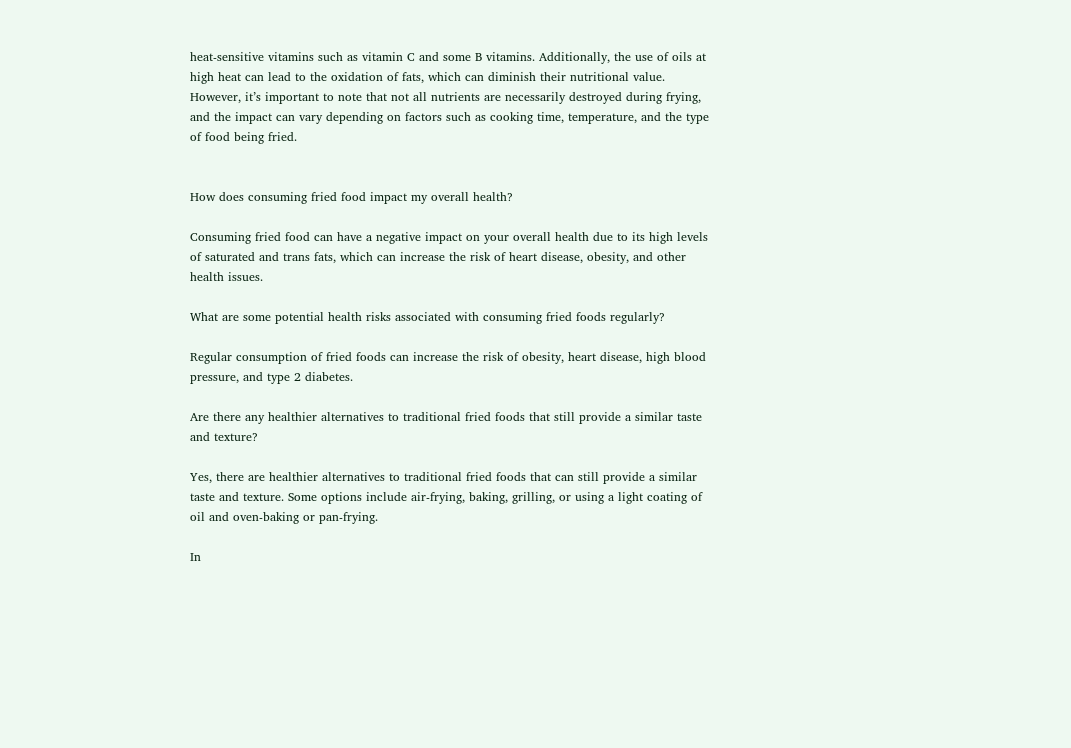heat-sensitive vitamins such as vitamin C and some B vitamins. Additionally, the use of oils at high heat can lead to the oxidation of fats, which can diminish their nutritional value. However, it’s important to note that not all nutrients are necessarily destroyed during frying, and the impact can vary depending on factors such as cooking time, temperature, and the type of food being fried.


How does consuming fried food impact my overall health?

Consuming fried food can have a negative impact on your overall health due to its high levels of saturated and trans fats, which can increase the risk of heart disease, obesity, and other health issues.

What are some potential health risks associated with consuming fried foods regularly?

Regular consumption of fried foods can increase the risk of obesity, heart disease, high blood pressure, and type 2 diabetes.

Are there any healthier alternatives to traditional fried foods that still provide a similar taste and texture?

Yes, there are healthier alternatives to traditional fried foods that can still provide a similar taste and texture. Some options include air-frying, baking, grilling, or using a light coating of oil and oven-baking or pan-frying.

In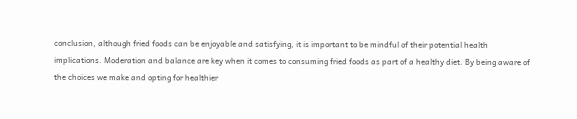conclusion, although fried foods can be enjoyable and satisfying, it is important to be mindful of their potential health implications. Moderation and balance are key when it comes to consuming fried foods as part of a healthy diet. By being aware of the choices we make and opting for healthier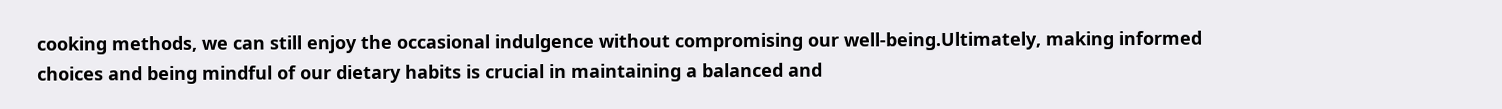cooking methods, we can still enjoy the occasional indulgence without compromising our well-being.Ultimately, making informed choices and being mindful of our dietary habits is crucial in maintaining a balanced and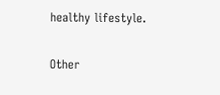healthy lifestyle.

Other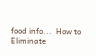food info...  How to Eliminate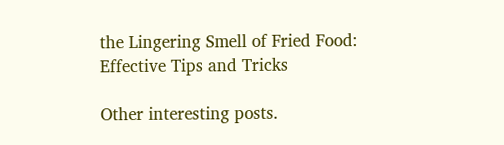the Lingering Smell of Fried Food: Effective Tips and Tricks

Other interesting posts.